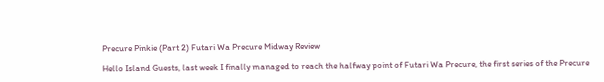Precure Pinkie (Part 2) Futari Wa Precure Midway Review

Hello Island Guests, last week I finally managed to reach the halfway point of Futari Wa Precure, the first series of the Precure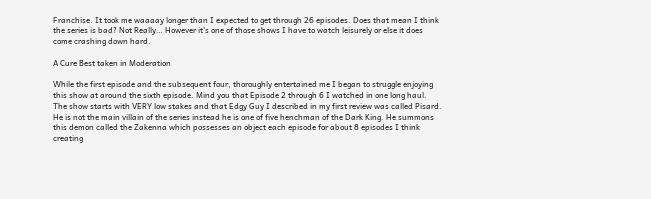Franchise. It took me waaaay longer than I expected to get through 26 episodes. Does that mean I think the series is bad? Not Really… However it’s one of those shows I have to watch leisurely or else it does come crashing down hard.

A Cure Best taken in Moderation

While the first episode and the subsequent four, thoroughly entertained me I began to struggle enjoying this show at around the sixth episode. Mind you that Episode 2 through 6 I watched in one long haul. The show starts with VERY low stakes and that Edgy Guy I described in my first review was called Pisard. He is not the main villain of the series instead he is one of five henchman of the Dark King. He summons this demon called the Zakenna which possesses an object each episode for about 8 episodes I think creating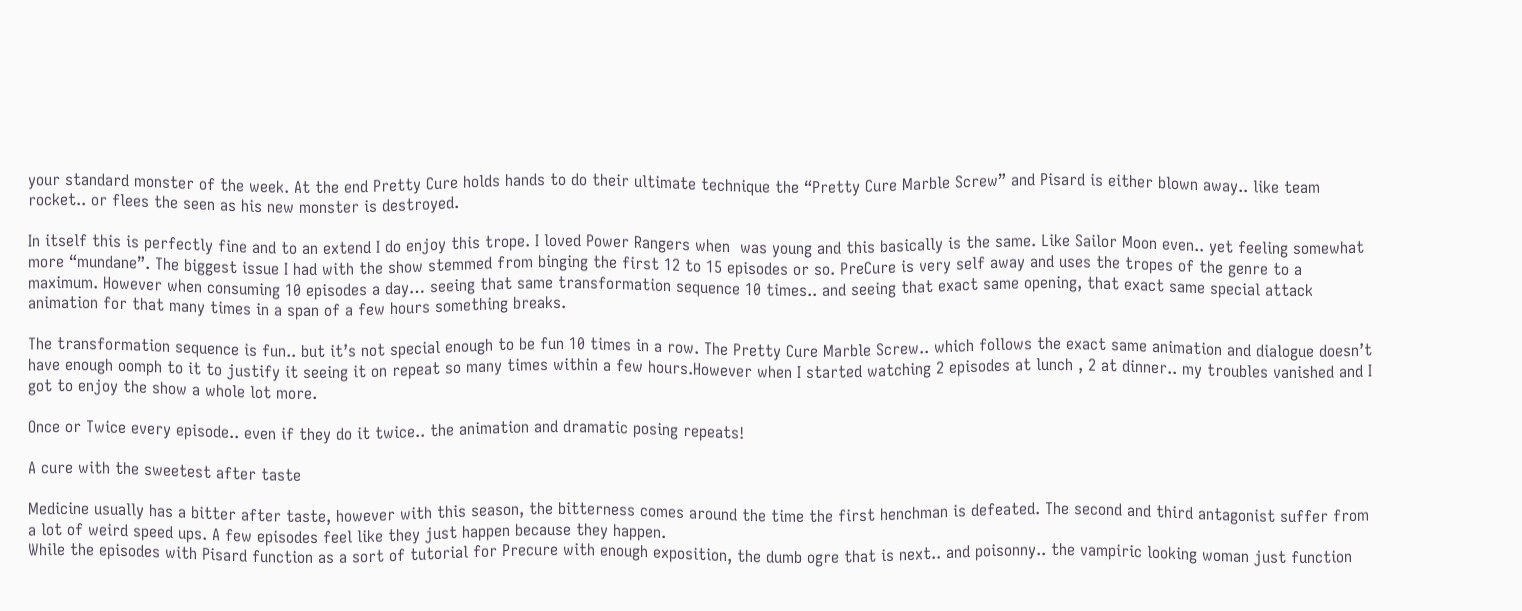your standard monster of the week. At the end Pretty Cure holds hands to do their ultimate technique the “Pretty Cure Marble Screw” and Pisard is either blown away.. like team rocket.. or flees the seen as his new monster is destroyed.

In itself this is perfectly fine and to an extend I do enjoy this trope. I loved Power Rangers when  was young and this basically is the same. Like Sailor Moon even.. yet feeling somewhat more “mundane”. The biggest issue I had with the show stemmed from binging the first 12 to 15 episodes or so. PreCure is very self away and uses the tropes of the genre to a maximum. However when consuming 10 episodes a day… seeing that same transformation sequence 10 times.. and seeing that exact same opening, that exact same special attack animation for that many times in a span of a few hours something breaks.

The transformation sequence is fun.. but it’s not special enough to be fun 10 times in a row. The Pretty Cure Marble Screw.. which follows the exact same animation and dialogue doesn’t have enough oomph to it to justify it seeing it on repeat so many times within a few hours.However when I started watching 2 episodes at lunch , 2 at dinner.. my troubles vanished and I got to enjoy the show a whole lot more.

Once or Twice every episode.. even if they do it twice.. the animation and dramatic posing repeats!

A cure with the sweetest after taste

Medicine usually has a bitter after taste, however with this season, the bitterness comes around the time the first henchman is defeated. The second and third antagonist suffer from a lot of weird speed ups. A few episodes feel like they just happen because they happen.
While the episodes with Pisard function as a sort of tutorial for Precure with enough exposition, the dumb ogre that is next.. and poisonny.. the vampiric looking woman just function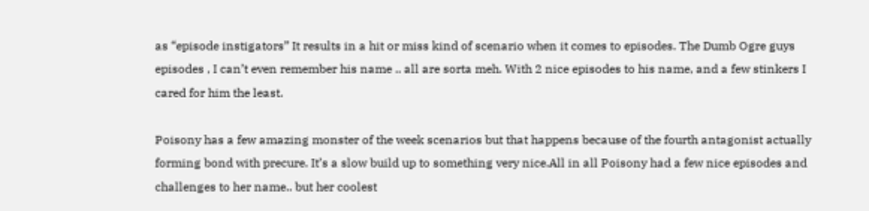as “episode instigators” It results in a hit or miss kind of scenario when it comes to episodes. The Dumb Ogre guys episodes , I can’t even remember his name .. all are sorta meh. With 2 nice episodes to his name, and a few stinkers I cared for him the least.

Poisony has a few amazing monster of the week scenarios but that happens because of the fourth antagonist actually forming bond with precure. It’s a slow build up to something very nice.All in all Poisony had a few nice episodes and challenges to her name.. but her coolest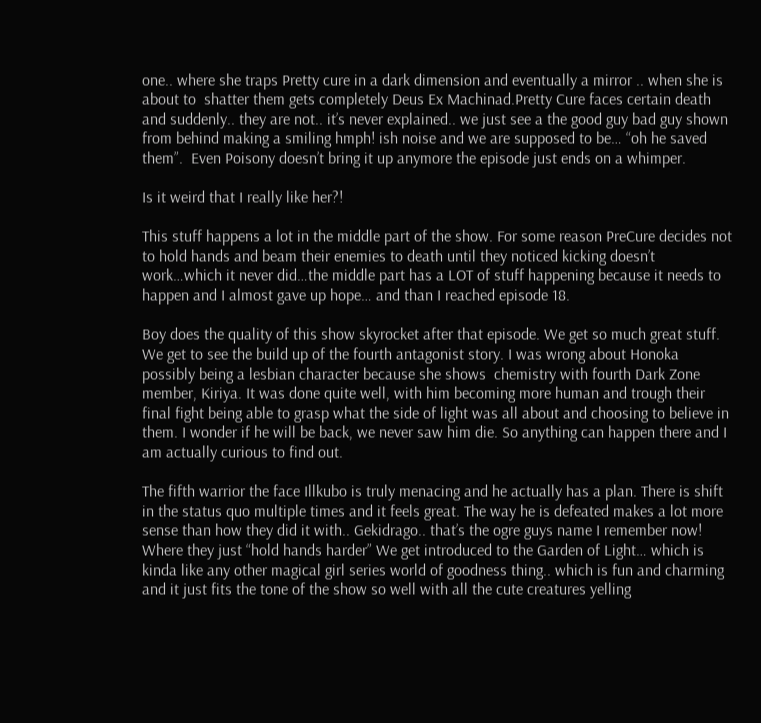one.. where she traps Pretty cure in a dark dimension and eventually a mirror .. when she is about to  shatter them gets completely Deus Ex Machinad.Pretty Cure faces certain death and suddenly.. they are not.. it’s never explained.. we just see a the good guy bad guy shown from behind making a smiling hmph! ish noise and we are supposed to be… “oh he saved them”.  Even Poisony doesn’t bring it up anymore the episode just ends on a whimper.

Is it weird that I really like her?!

This stuff happens a lot in the middle part of the show. For some reason PreCure decides not to hold hands and beam their enemies to death until they noticed kicking doesn’t work…which it never did…the middle part has a LOT of stuff happening because it needs to happen and I almost gave up hope… and than I reached episode 18.

Boy does the quality of this show skyrocket after that episode. We get so much great stuff. We get to see the build up of the fourth antagonist story. I was wrong about Honoka possibly being a lesbian character because she shows  chemistry with fourth Dark Zone member, Kiriya. It was done quite well, with him becoming more human and trough their final fight being able to grasp what the side of light was all about and choosing to believe in them. I wonder if he will be back, we never saw him die. So anything can happen there and I am actually curious to find out.

The fifth warrior the face Illkubo is truly menacing and he actually has a plan. There is shift in the status quo multiple times and it feels great. The way he is defeated makes a lot more sense than how they did it with.. Gekidrago.. that’s the ogre guys name I remember now!  Where they just “hold hands harder” We get introduced to the Garden of Light… which is kinda like any other magical girl series world of goodness thing.. which is fun and charming and it just fits the tone of the show so well with all the cute creatures yelling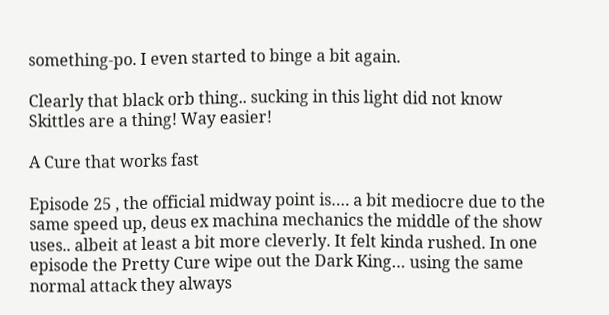something-po. I even started to binge a bit again.

Clearly that black orb thing.. sucking in this light did not know Skittles are a thing! Way easier!

A Cure that works fast

Episode 25 , the official midway point is…. a bit mediocre due to the same speed up, deus ex machina mechanics the middle of the show uses.. albeit at least a bit more cleverly. It felt kinda rushed. In one episode the Pretty Cure wipe out the Dark King… using the same normal attack they always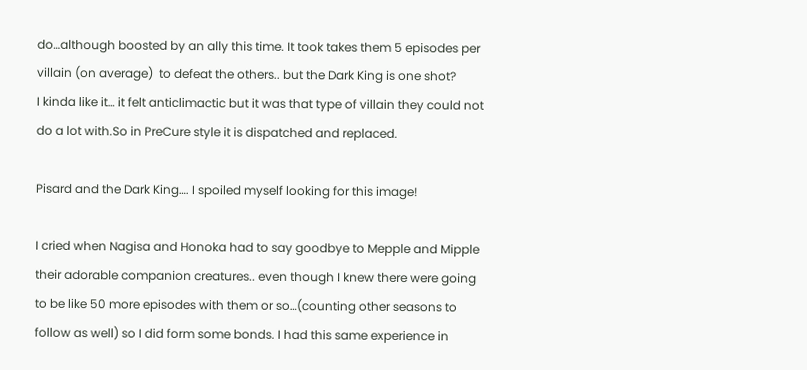do…although boosted by an ally this time. It took takes them 5 episodes per villain (on average)  to defeat the others.. but the Dark King is one shot?
I kinda like it… it felt anticlimactic but it was that type of villain they could not do a lot with.So in PreCure style it is dispatched and replaced.

Pisard and the Dark King…. I spoiled myself looking for this image!

I cried when Nagisa and Honoka had to say goodbye to Mepple and Mipple their adorable companion creatures.. even though I knew there were going to be like 50 more episodes with them or so…(counting other seasons to follow as well) so I did form some bonds. I had this same experience in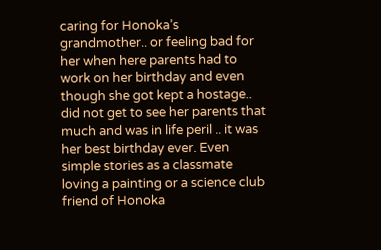caring for Honoka’s grandmother.. or feeling bad for her when here parents had to work on her birthday and even though she got kept a hostage.. did not get to see her parents that much and was in life peril .. it was her best birthday ever. Even simple stories as a classmate loving a painting or a science club friend of Honoka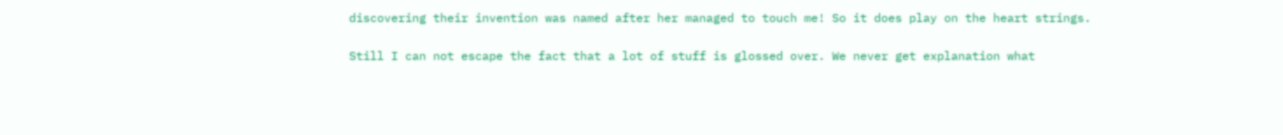discovering their invention was named after her managed to touch me! So it does play on the heart strings.

Still I can not escape the fact that a lot of stuff is glossed over. We never get explanation what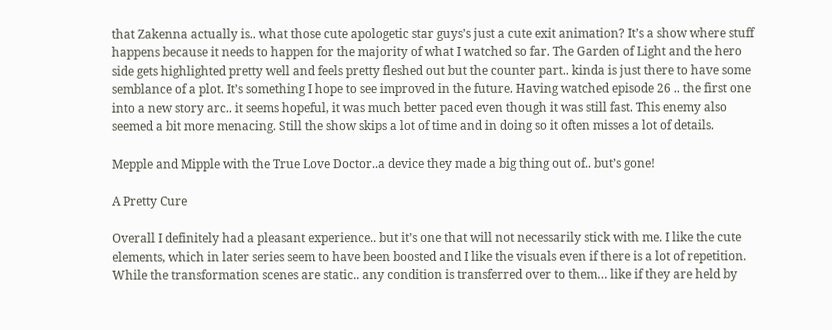that Zakenna actually is.. what those cute apologetic star guys’s just a cute exit animation? It’s a show where stuff happens because it needs to happen for the majority of what I watched so far. The Garden of Light and the hero side gets highlighted pretty well and feels pretty fleshed out but the counter part.. kinda is just there to have some semblance of a plot. It’s something I hope to see improved in the future. Having watched episode 26 .. the first one into a new story arc.. it seems hopeful, it was much better paced even though it was still fast. This enemy also seemed a bit more menacing. Still the show skips a lot of time and in doing so it often misses a lot of details.

Mepple and Mipple with the True Love Doctor..a device they made a big thing out of.. but’s gone!

A Pretty Cure

Overall I definitely had a pleasant experience.. but it’s one that will not necessarily stick with me. I like the cute elements, which in later series seem to have been boosted and I like the visuals even if there is a lot of repetition. While the transformation scenes are static.. any condition is transferred over to them… like if they are held by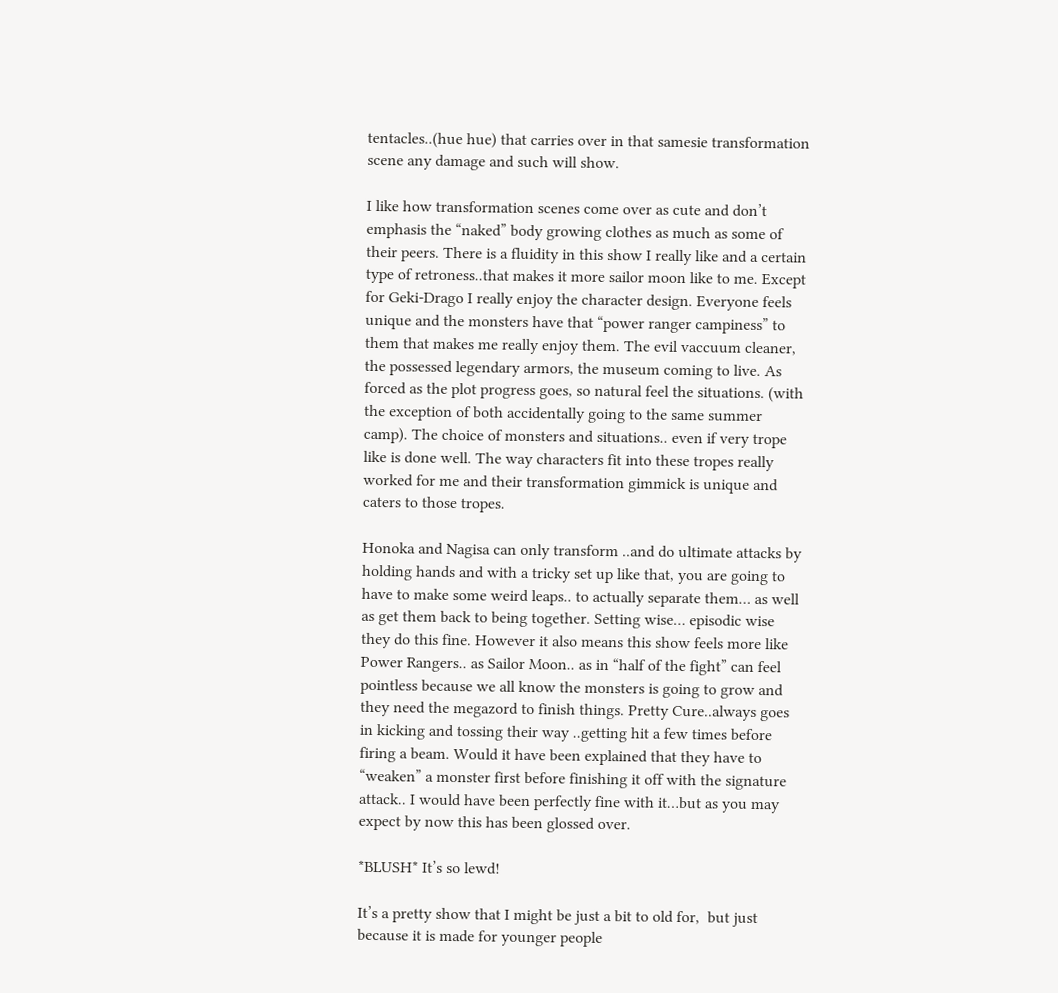tentacles..(hue hue) that carries over in that samesie transformation scene any damage and such will show.

I like how transformation scenes come over as cute and don’t emphasis the “naked” body growing clothes as much as some of their peers. There is a fluidity in this show I really like and a certain type of retroness..that makes it more sailor moon like to me. Except for Geki-Drago I really enjoy the character design. Everyone feels unique and the monsters have that “power ranger campiness” to them that makes me really enjoy them. The evil vaccuum cleaner, the possessed legendary armors, the museum coming to live. As forced as the plot progress goes, so natural feel the situations. (with the exception of both accidentally going to the same summer camp). The choice of monsters and situations.. even if very trope like is done well. The way characters fit into these tropes really worked for me and their transformation gimmick is unique and caters to those tropes.

Honoka and Nagisa can only transform ..and do ultimate attacks by holding hands and with a tricky set up like that, you are going to have to make some weird leaps.. to actually separate them… as well as get them back to being together. Setting wise… episodic wise they do this fine. However it also means this show feels more like Power Rangers.. as Sailor Moon.. as in “half of the fight” can feel pointless because we all know the monsters is going to grow and they need the megazord to finish things. Pretty Cure..always goes in kicking and tossing their way ..getting hit a few times before firing a beam. Would it have been explained that they have to “weaken” a monster first before finishing it off with the signature attack.. I would have been perfectly fine with it…but as you may expect by now this has been glossed over.

*BLUSH* It’s so lewd!

It’s a pretty show that I might be just a bit to old for,  but just because it is made for younger people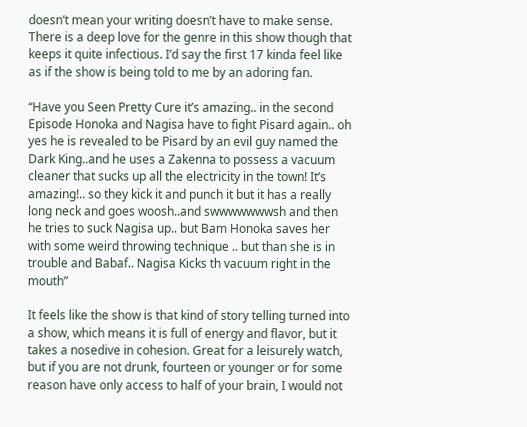doesn’t mean your writing doesn’t have to make sense. There is a deep love for the genre in this show though that keeps it quite infectious. I’d say the first 17 kinda feel like as if the show is being told to me by an adoring fan.

“Have you Seen Pretty Cure it’s amazing.. in the second Episode Honoka and Nagisa have to fight Pisard again.. oh yes he is revealed to be Pisard by an evil guy named the Dark King..and he uses a Zakenna to possess a vacuum cleaner that sucks up all the electricity in the town! It’s amazing!.. so they kick it and punch it but it has a really long neck and goes woosh..and swwwwwwwsh and then he tries to suck Nagisa up.. but Bam Honoka saves her with some weird throwing technique .. but than she is in trouble and Babaf.. Nagisa Kicks th vacuum right in the mouth”

It feels like the show is that kind of story telling turned into a show, which means it is full of energy and flavor, but it takes a nosedive in cohesion. Great for a leisurely watch, but if you are not drunk, fourteen or younger or for some reason have only access to half of your brain, I would not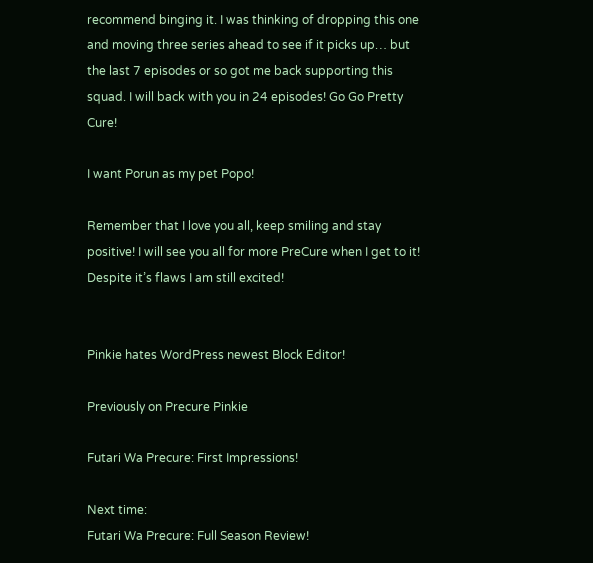recommend binging it. I was thinking of dropping this one and moving three series ahead to see if it picks up… but the last 7 episodes or so got me back supporting this squad. I will back with you in 24 episodes! Go Go Pretty Cure!

I want Porun as my pet Popo!

Remember that I love you all, keep smiling and stay positive! I will see you all for more PreCure when I get to it! Despite it’s flaws I am still excited!


Pinkie hates WordPress newest Block Editor!

Previously on Precure Pinkie

Futari Wa Precure: First Impressions!

Next time:
Futari Wa Precure: Full Season Review!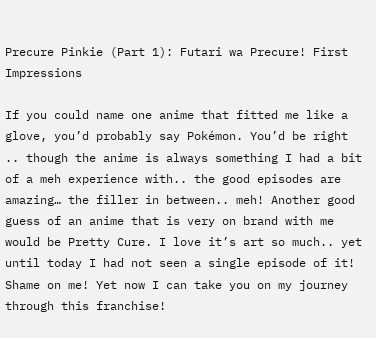Precure Pinkie (Part 1): Futari wa Precure! First Impressions

If you could name one anime that fitted me like a glove, you’d probably say Pokémon. You’d be right .. though the anime is always something I had a bit of a meh experience with.. the good episodes are amazing… the filler in between.. meh! Another good guess of an anime that is very on brand with me would be Pretty Cure. I love it’s art so much.. yet until today I had not seen a single episode of it! Shame on me! Yet now I can take you on my journey through this franchise!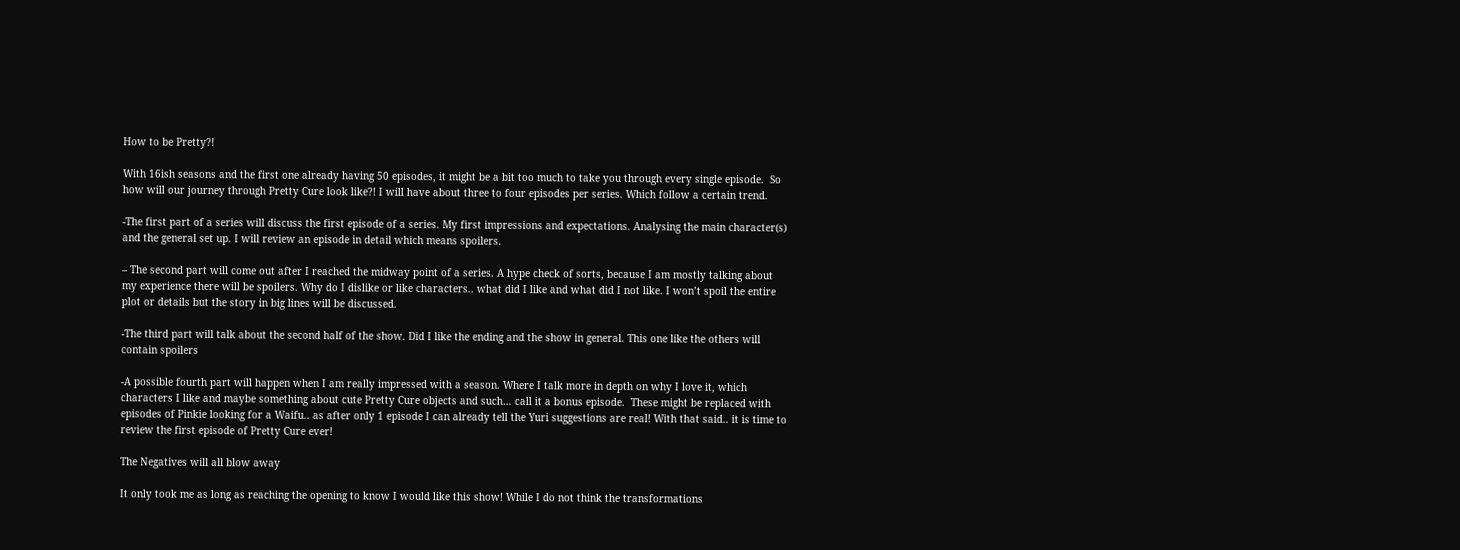How to be Pretty?!

With 16ish seasons and the first one already having 50 episodes, it might be a bit too much to take you through every single episode.  So how will our journey through Pretty Cure look like?! I will have about three to four episodes per series. Which follow a certain trend.

-The first part of a series will discuss the first episode of a series. My first impressions and expectations. Analysing the main character(s)  and the general set up. I will review an episode in detail which means spoilers.

– The second part will come out after I reached the midway point of a series. A hype check of sorts, because I am mostly talking about my experience there will be spoilers. Why do I dislike or like characters.. what did I like and what did I not like. I won’t spoil the entire plot or details but the story in big lines will be discussed.

-The third part will talk about the second half of the show. Did I like the ending and the show in general. This one like the others will contain spoilers

-A possible fourth part will happen when I am really impressed with a season. Where I talk more in depth on why I love it, which characters I like and maybe something about cute Pretty Cure objects and such… call it a bonus episode.  These might be replaced with episodes of Pinkie looking for a Waifu.. as after only 1 episode I can already tell the Yuri suggestions are real! With that said.. it is time to review the first episode of Pretty Cure ever!

The Negatives will all blow away

It only took me as long as reaching the opening to know I would like this show! While I do not think the transformations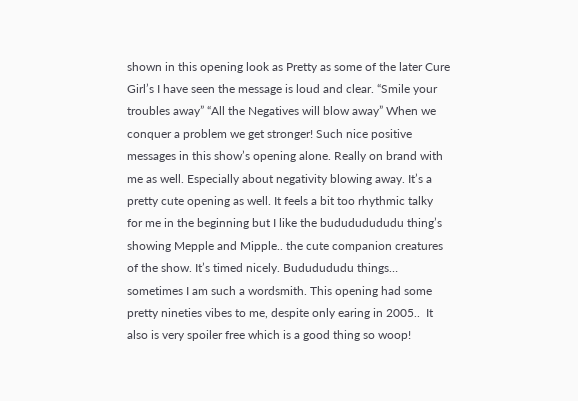shown in this opening look as Pretty as some of the later Cure Girl’s I have seen the message is loud and clear. “Smile your troubles away” “All the Negatives will blow away” When we conquer a problem we get stronger! Such nice positive messages in this show’s opening alone. Really on brand with me as well. Especially about negativity blowing away. It’s a pretty cute opening as well. It feels a bit too rhythmic talky for me in the beginning but I like the budududududu thing’s showing Mepple and Mipple.. the cute companion creatures of the show. It’s timed nicely. Bududududu things… sometimes I am such a wordsmith. This opening had some pretty nineties vibes to me, despite only earing in 2005..  It also is very spoiler free which is a good thing so woop!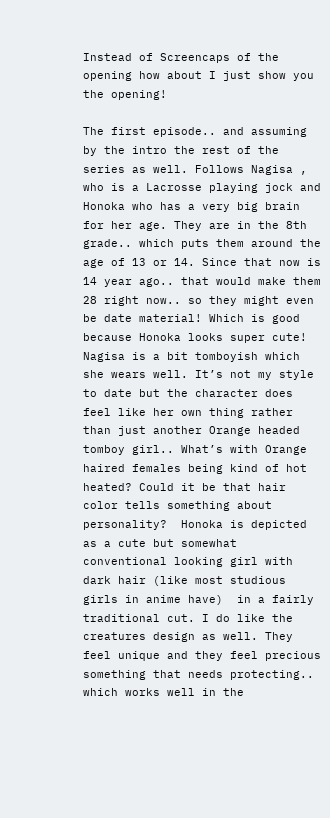Instead of Screencaps of the opening how about I just show you the opening!

The first episode.. and assuming by the intro the rest of the series as well. Follows Nagisa , who is a Lacrosse playing jock and Honoka who has a very big brain for her age. They are in the 8th grade.. which puts them around the age of 13 or 14. Since that now is 14 year ago.. that would make them 28 right now.. so they might even be date material! Which is good because Honoka looks super cute! Nagisa is a bit tomboyish which she wears well. It’s not my style to date but the character does feel like her own thing rather than just another Orange headed tomboy girl.. What’s with Orange haired females being kind of hot heated? Could it be that hair color tells something about personality?  Honoka is depicted as a cute but somewhat conventional looking girl with dark hair (like most studious girls in anime have)  in a fairly traditional cut. I do like the creatures design as well. They feel unique and they feel precious something that needs protecting.. which works well in the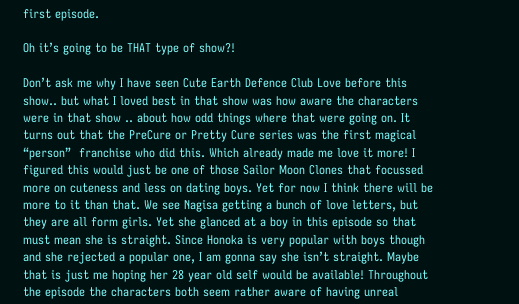first episode.

Oh it’s going to be THAT type of show?!

Don’t ask me why I have seen Cute Earth Defence Club Love before this show.. but what I loved best in that show was how aware the characters were in that show .. about how odd things where that were going on. It turns out that the PreCure or Pretty Cure series was the first magical “person”  franchise who did this. Which already made me love it more! I figured this would just be one of those Sailor Moon Clones that focussed more on cuteness and less on dating boys. Yet for now I think there will be more to it than that. We see Nagisa getting a bunch of love letters, but they are all form girls. Yet she glanced at a boy in this episode so that must mean she is straight. Since Honoka is very popular with boys though and she rejected a popular one, I am gonna say she isn’t straight. Maybe that is just me hoping her 28 year old self would be available! Throughout the episode the characters both seem rather aware of having unreal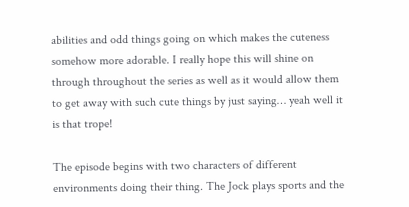abilities and odd things going on which makes the cuteness somehow more adorable. I really hope this will shine on through throughout the series as well as it would allow them to get away with such cute things by just saying… yeah well it is that trope!

The episode begins with two characters of different environments doing their thing. The Jock plays sports and the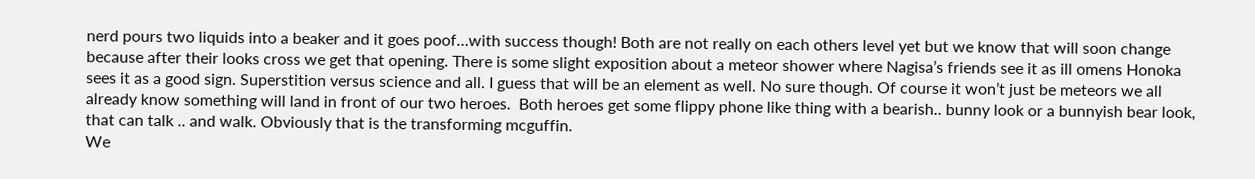nerd pours two liquids into a beaker and it goes poof…with success though! Both are not really on each others level yet but we know that will soon change because after their looks cross we get that opening. There is some slight exposition about a meteor shower where Nagisa’s friends see it as ill omens Honoka sees it as a good sign. Superstition versus science and all. I guess that will be an element as well. No sure though. Of course it won’t just be meteors we all already know something will land in front of our two heroes.  Both heroes get some flippy phone like thing with a bearish.. bunny look or a bunnyish bear look, that can talk .. and walk. Obviously that is the transforming mcguffin.
We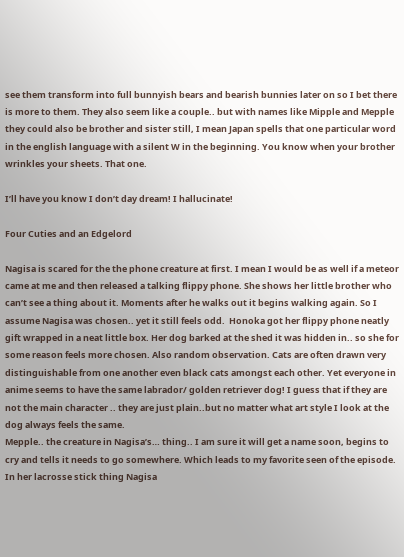see them transform into full bunnyish bears and bearish bunnies later on so I bet there is more to them. They also seem like a couple.. but with names like Mipple and Mepple they could also be brother and sister still, I mean Japan spells that one particular word in the english language with a silent W in the beginning. You know when your brother wrinkles your sheets. That one.

I’ll have you know I don’t day dream! I hallucinate!

Four Cuties and an Edgelord

Nagisa is scared for the the phone creature at first. I mean I would be as well if a meteor came at me and then released a talking flippy phone. She shows her little brother who can’t see a thing about it. Moments after he walks out it begins walking again. So I assume Nagisa was chosen.. yet it still feels odd.  Honoka got her flippy phone neatly gift wrapped in a neat little box. Her dog barked at the shed it was hidden in.. so she for some reason feels more chosen. Also random observation. Cats are often drawn very distinguishable from one another even black cats amongst each other. Yet everyone in anime seems to have the same labrador/ golden retriever dog! I guess that if they are not the main character .. they are just plain..but no matter what art style I look at the dog always feels the same.
Mepple.. the creature in Nagisa’s… thing.. I am sure it will get a name soon, begins to cry and tells it needs to go somewhere. Which leads to my favorite seen of the episode. In her lacrosse stick thing Nagisa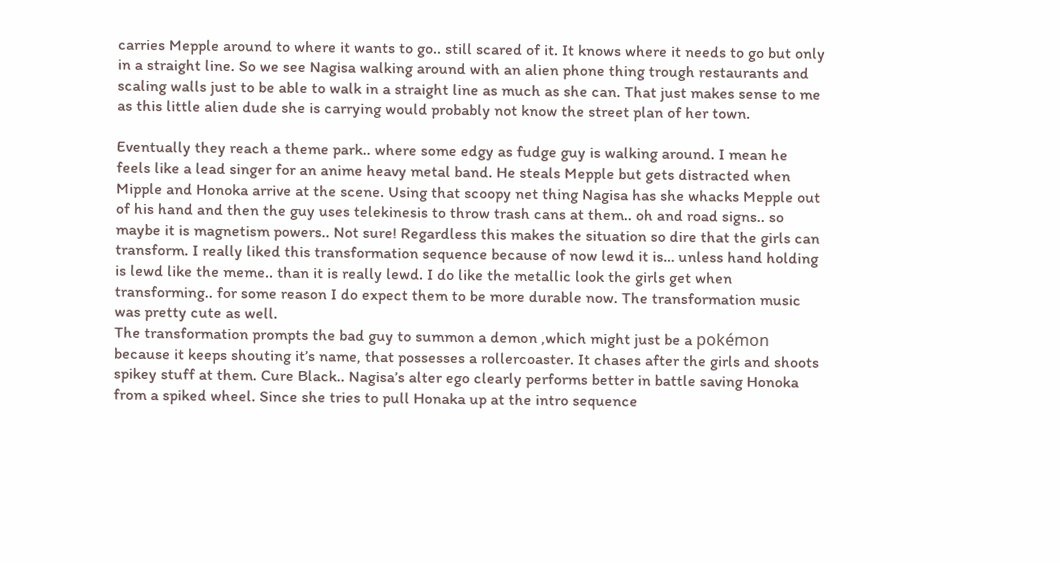carries Mepple around to where it wants to go.. still scared of it. It knows where it needs to go but only in a straight line. So we see Nagisa walking around with an alien phone thing trough restaurants and scaling walls just to be able to walk in a straight line as much as she can. That just makes sense to me as this little alien dude she is carrying would probably not know the street plan of her town.

Eventually they reach a theme park.. where some edgy as fudge guy is walking around. I mean he feels like a lead singer for an anime heavy metal band. He steals Mepple but gets distracted when Mipple and Honoka arrive at the scene. Using that scoopy net thing Nagisa has she whacks Mepple out of his hand and then the guy uses telekinesis to throw trash cans at them.. oh and road signs.. so maybe it is magnetism powers.. Not sure! Regardless this makes the situation so dire that the girls can transform. I really liked this transformation sequence because of now lewd it is… unless hand holding is lewd like the meme.. than it is really lewd. I do like the metallic look the girls get when transforming.. for some reason I do expect them to be more durable now. The transformation music was pretty cute as well.
The transformation prompts the bad guy to summon a demon ,which might just be a pokémon because it keeps shouting it’s name, that possesses a rollercoaster. It chases after the girls and shoots spikey stuff at them. Cure Black.. Nagisa’s alter ego clearly performs better in battle saving Honoka from a spiked wheel. Since she tries to pull Honaka up at the intro sequence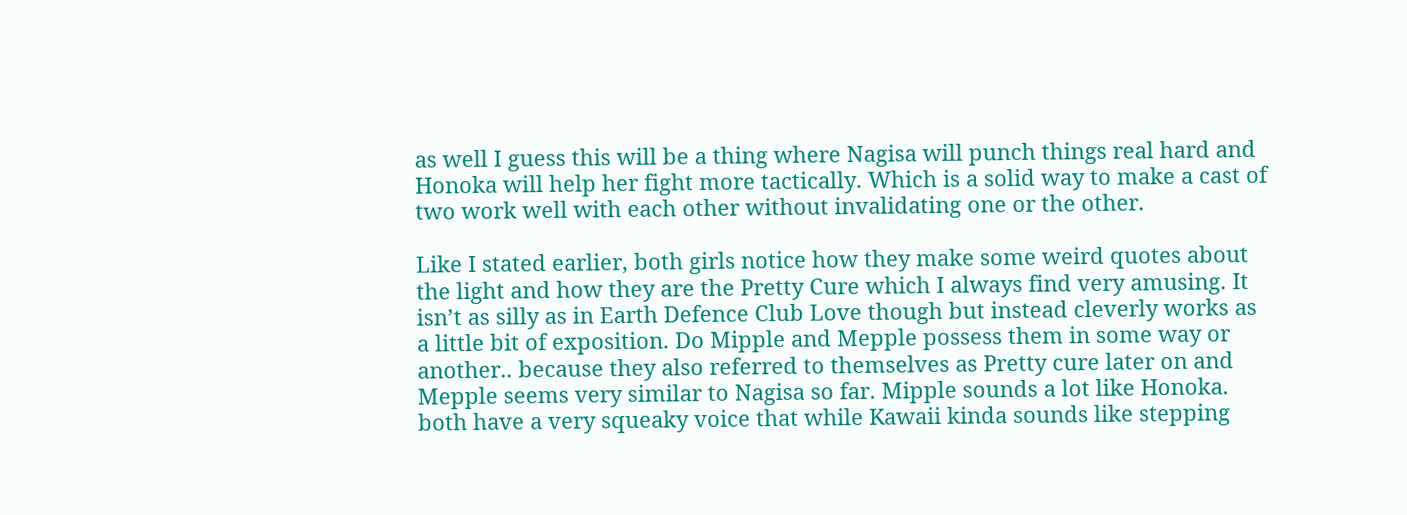as well I guess this will be a thing where Nagisa will punch things real hard and Honoka will help her fight more tactically. Which is a solid way to make a cast of two work well with each other without invalidating one or the other.

Like I stated earlier, both girls notice how they make some weird quotes about the light and how they are the Pretty Cure which I always find very amusing. It isn’t as silly as in Earth Defence Club Love though but instead cleverly works as a little bit of exposition. Do Mipple and Mepple possess them in some way or another.. because they also referred to themselves as Pretty cure later on and Mepple seems very similar to Nagisa so far. Mipple sounds a lot like Honoka. both have a very squeaky voice that while Kawaii kinda sounds like stepping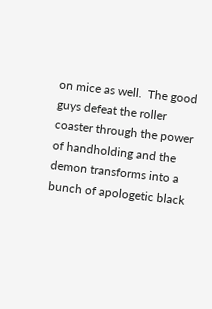on mice as well.  The good guys defeat the roller coaster through the power of handholding and the demon transforms into a bunch of apologetic black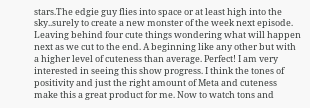stars.The edgie guy flies into space or at least high into the sky..surely to create a new monster of the week next episode. Leaving behind four cute things wondering what will happen next as we cut to the end. A beginning like any other but with a higher level of cuteness than average. Perfect! I am very interested in seeing this show progress. I think the tones of positivity and just the right amount of Meta and cuteness make this a great product for me. Now to watch tons and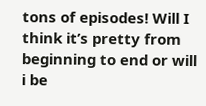tons of episodes! Will I think it’s pretty from beginning to end or will i be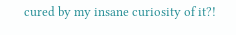cured by my insane curiosity of it?!